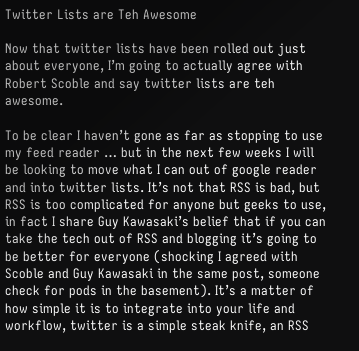Twitter Lists are Teh Awesome

Now that twitter lists have been rolled out just about everyone, I’m going to actually agree with Robert Scoble and say twitter lists are teh awesome.

To be clear I haven’t gone as far as stopping to use my feed reader … but in the next few weeks I will be looking to move what I can out of google reader and into twitter lists. It’s not that RSS is bad, but RSS is too complicated for anyone but geeks to use, in fact I share Guy Kawasaki’s belief that if you can take the tech out of RSS and blogging it’s going to be better for everyone (shocking I agreed with Scoble and Guy Kawasaki in the same post, someone check for pods in the basement). It’s a matter of how simple it is to integrate into your life and workflow, twitter is a simple steak knife, an RSS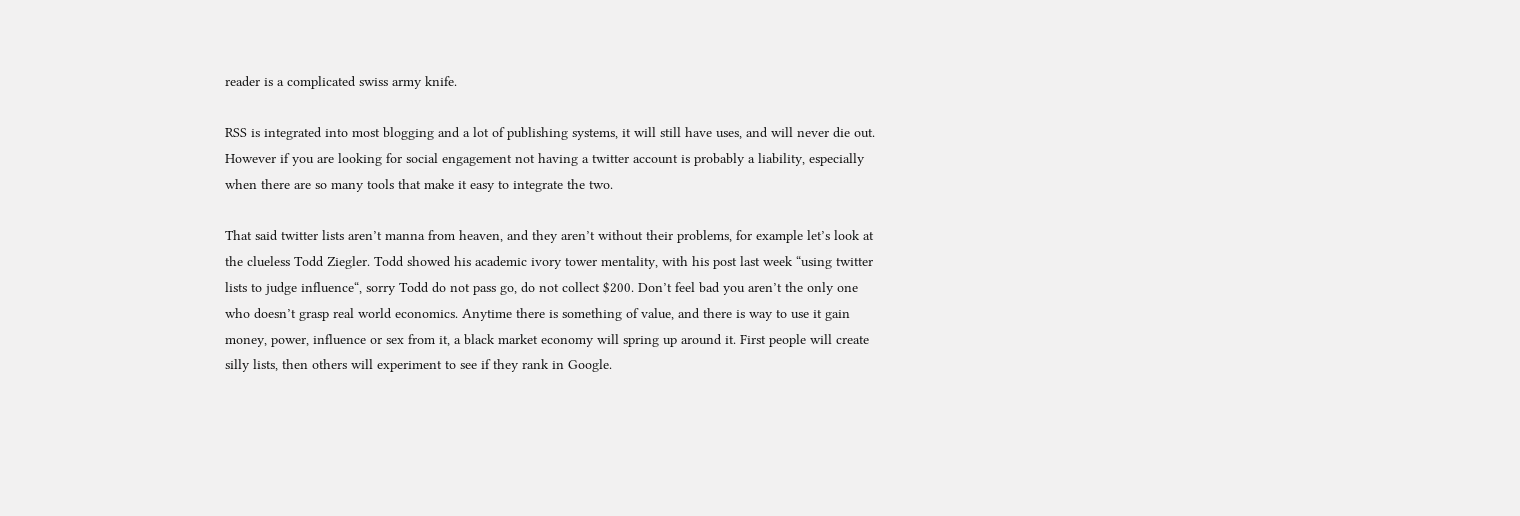reader is a complicated swiss army knife.

RSS is integrated into most blogging and a lot of publishing systems, it will still have uses, and will never die out. However if you are looking for social engagement not having a twitter account is probably a liability, especially when there are so many tools that make it easy to integrate the two.

That said twitter lists aren’t manna from heaven, and they aren’t without their problems, for example let’s look at the clueless Todd Ziegler. Todd showed his academic ivory tower mentality, with his post last week “using twitter lists to judge influence“, sorry Todd do not pass go, do not collect $200. Don’t feel bad you aren’t the only one who doesn’t grasp real world economics. Anytime there is something of value, and there is way to use it gain money, power, influence or sex from it, a black market economy will spring up around it. First people will create silly lists, then others will experiment to see if they rank in Google.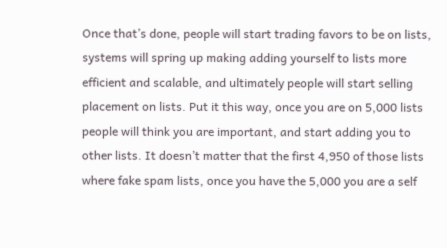Once that’s done, people will start trading favors to be on lists, systems will spring up making adding yourself to lists more efficient and scalable, and ultimately people will start selling placement on lists. Put it this way, once you are on 5,000 lists people will think you are important, and start adding you to other lists. It doesn’t matter that the first 4,950 of those lists where fake spam lists, once you have the 5,000 you are a self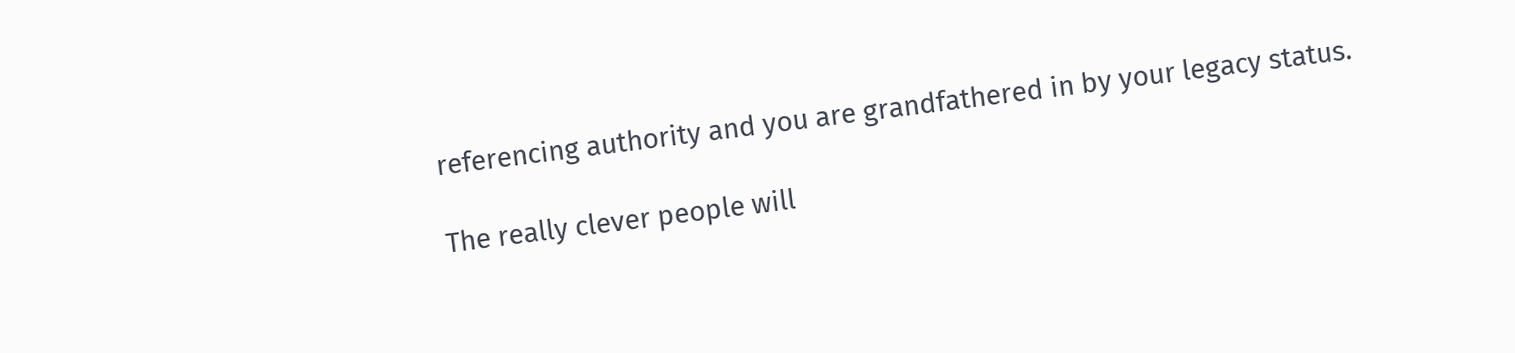referencing authority and you are grandfathered in by your legacy status.

The really clever people will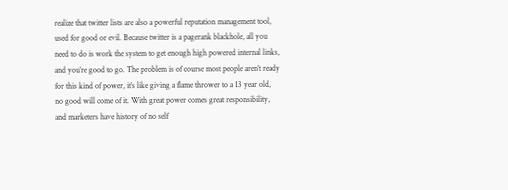realize that twitter lists are also a powerful reputation management tool, used for good or evil. Because twitter is a pagerank blackhole, all you need to do is work the system to get enough high powered internal links, and you’re good to go. The problem is of course most people aren’t ready for this kind of power, it’s like giving a flame thrower to a 13 year old, no good will come of it. With great power comes great responsibility, and marketers have history of no self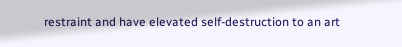restraint and have elevated self-destruction to an art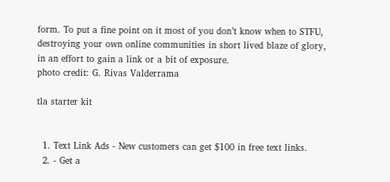form. To put a fine point on it most of you don’t know when to STFU, destroying your own online communities in short lived blaze of glory, in an effort to gain a link or a bit of exposure.
photo credit: G. Rivas Valderrama

tla starter kit


  1. Text Link Ads - New customers can get $100 in free text links.
  2. - Get a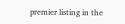premier listing in the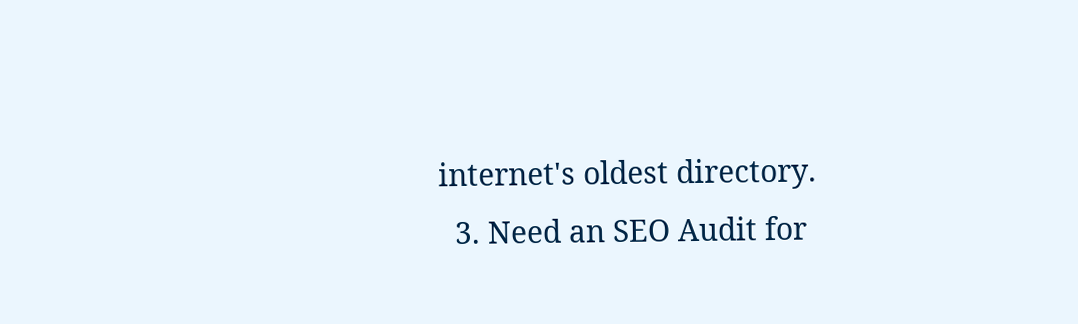internet's oldest directory.
  3. Need an SEO Audit for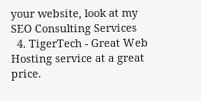your website, look at my SEO Consulting Services
  4. TigerTech - Great Web Hosting service at a great price.